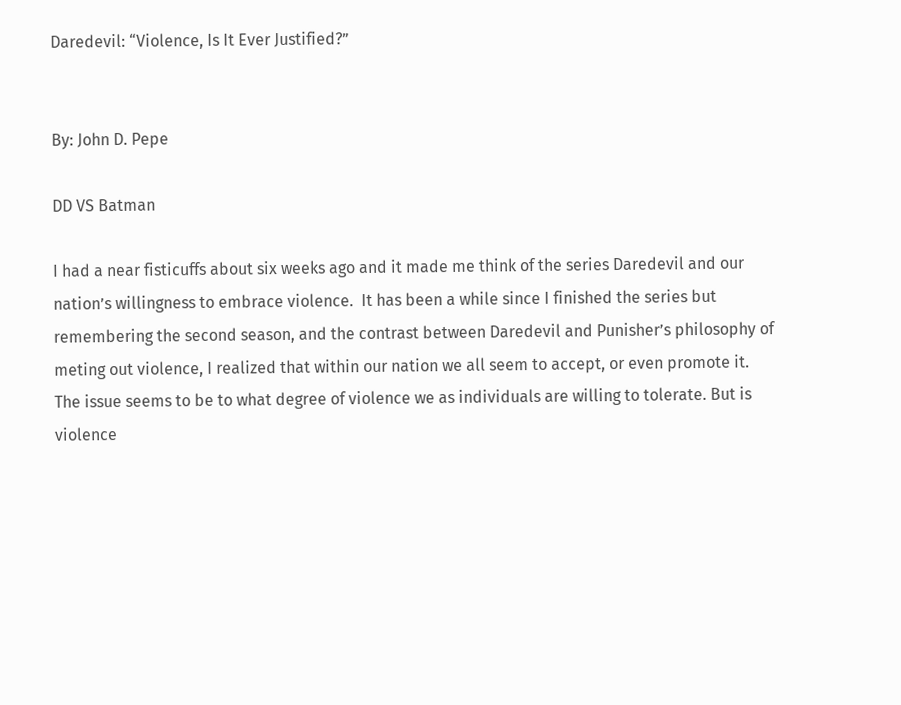Daredevil: “Violence, Is It Ever Justified?”


By: John D. Pepe

DD VS Batman

I had a near fisticuffs about six weeks ago and it made me think of the series Daredevil and our nation’s willingness to embrace violence.  It has been a while since I finished the series but remembering the second season, and the contrast between Daredevil and Punisher’s philosophy of meting out violence, I realized that within our nation we all seem to accept, or even promote it.  The issue seems to be to what degree of violence we as individuals are willing to tolerate. But is violence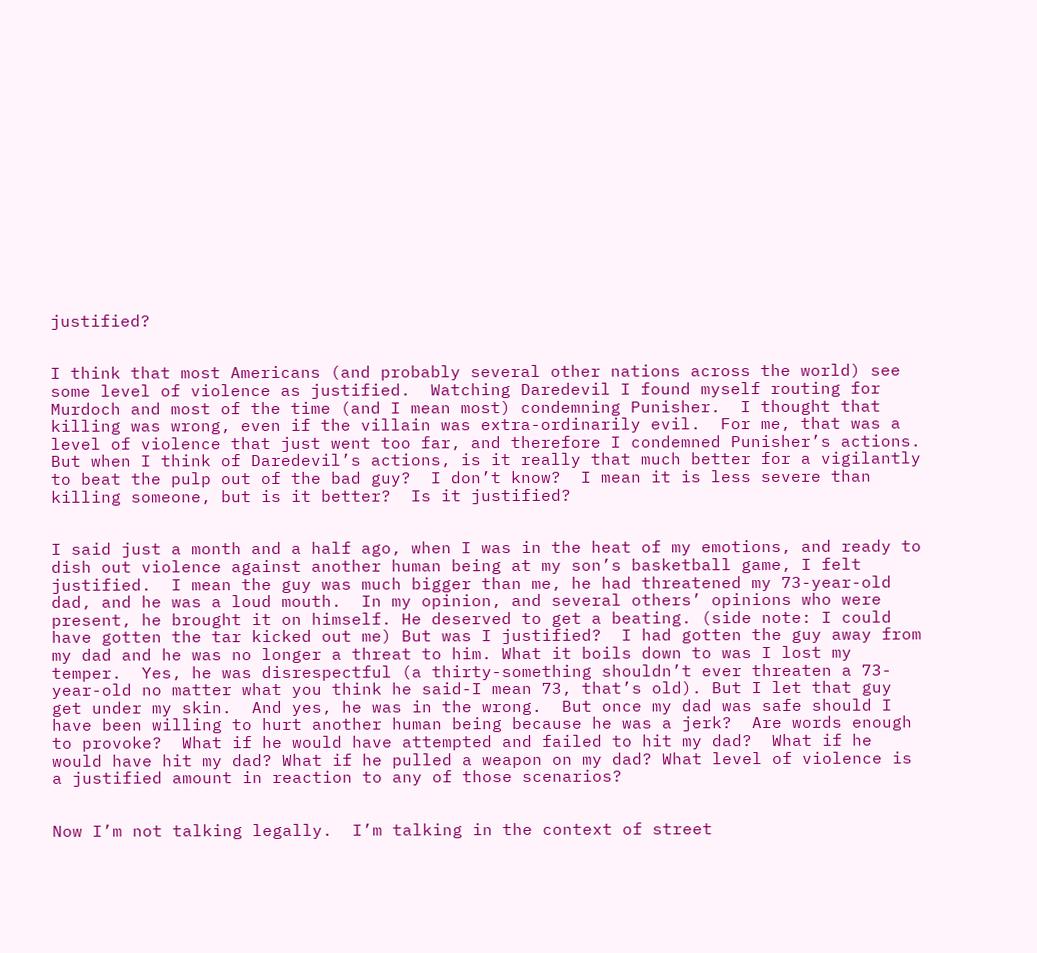justified?


I think that most Americans (and probably several other nations across the world) see some level of violence as justified.  Watching Daredevil I found myself routing for Murdoch and most of the time (and I mean most) condemning Punisher.  I thought that killing was wrong, even if the villain was extra-ordinarily evil.  For me, that was a level of violence that just went too far, and therefore I condemned Punisher’s actions.  But when I think of Daredevil’s actions, is it really that much better for a vigilantly to beat the pulp out of the bad guy?  I don’t know?  I mean it is less severe than killing someone, but is it better?  Is it justified?


I said just a month and a half ago, when I was in the heat of my emotions, and ready to dish out violence against another human being at my son’s basketball game, I felt justified.  I mean the guy was much bigger than me, he had threatened my 73-year-old dad, and he was a loud mouth.  In my opinion, and several others’ opinions who were present, he brought it on himself. He deserved to get a beating. (side note: I could have gotten the tar kicked out me) But was I justified?  I had gotten the guy away from my dad and he was no longer a threat to him. What it boils down to was I lost my temper.  Yes, he was disrespectful (a thirty-something shouldn’t ever threaten a 73-year-old no matter what you think he said-I mean 73, that’s old). But I let that guy get under my skin.  And yes, he was in the wrong.  But once my dad was safe should I have been willing to hurt another human being because he was a jerk?  Are words enough to provoke?  What if he would have attempted and failed to hit my dad?  What if he would have hit my dad? What if he pulled a weapon on my dad? What level of violence is a justified amount in reaction to any of those scenarios?


Now I’m not talking legally.  I’m talking in the context of street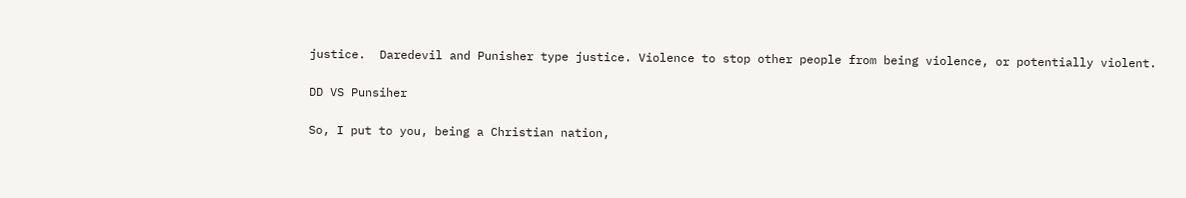justice.  Daredevil and Punisher type justice. Violence to stop other people from being violence, or potentially violent.

DD VS Punsiher

So, I put to you, being a Christian nation,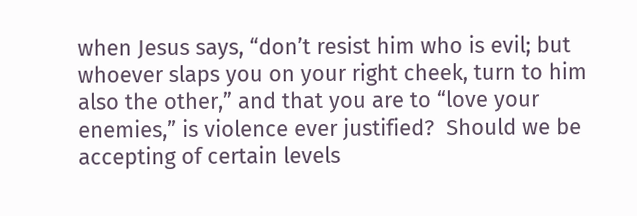when Jesus says, “don’t resist him who is evil; but whoever slaps you on your right cheek, turn to him also the other,” and that you are to “love your enemies,” is violence ever justified?  Should we be accepting of certain levels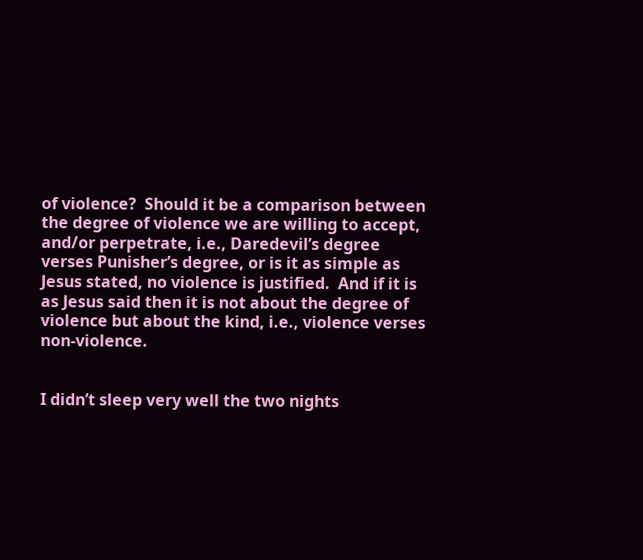of violence?  Should it be a comparison between the degree of violence we are willing to accept, and/or perpetrate, i.e., Daredevil’s degree verses Punisher’s degree, or is it as simple as Jesus stated, no violence is justified.  And if it is as Jesus said then it is not about the degree of violence but about the kind, i.e., violence verses non-violence.


I didn’t sleep very well the two nights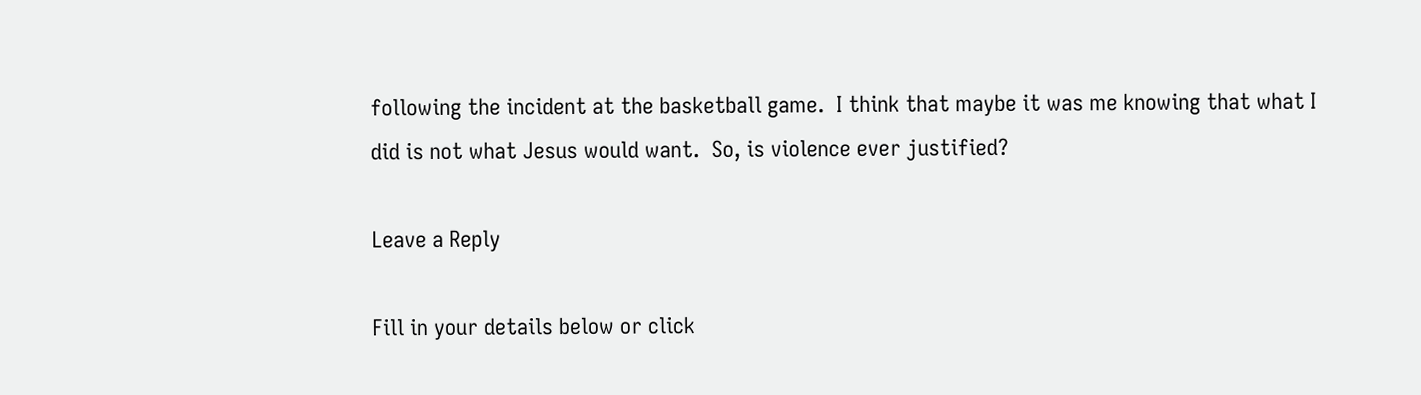following the incident at the basketball game.  I think that maybe it was me knowing that what I did is not what Jesus would want.  So, is violence ever justified?

Leave a Reply

Fill in your details below or click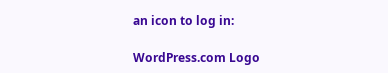an icon to log in:

WordPress.com Logo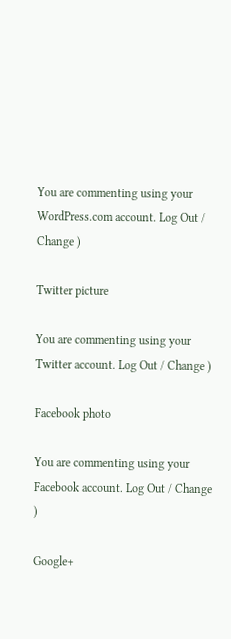You are commenting using your WordPress.com account. Log Out / Change )

Twitter picture

You are commenting using your Twitter account. Log Out / Change )

Facebook photo

You are commenting using your Facebook account. Log Out / Change )

Google+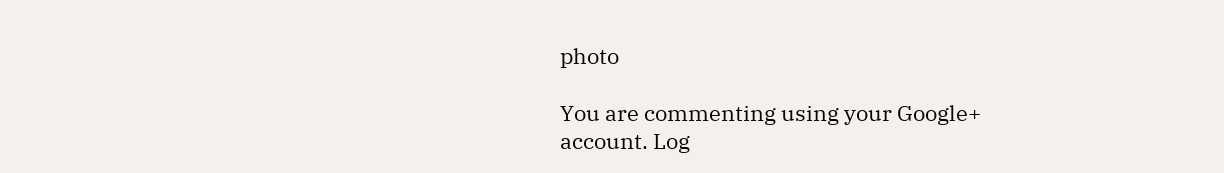photo

You are commenting using your Google+ account. Log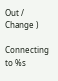Out / Change )

Connecting to %s